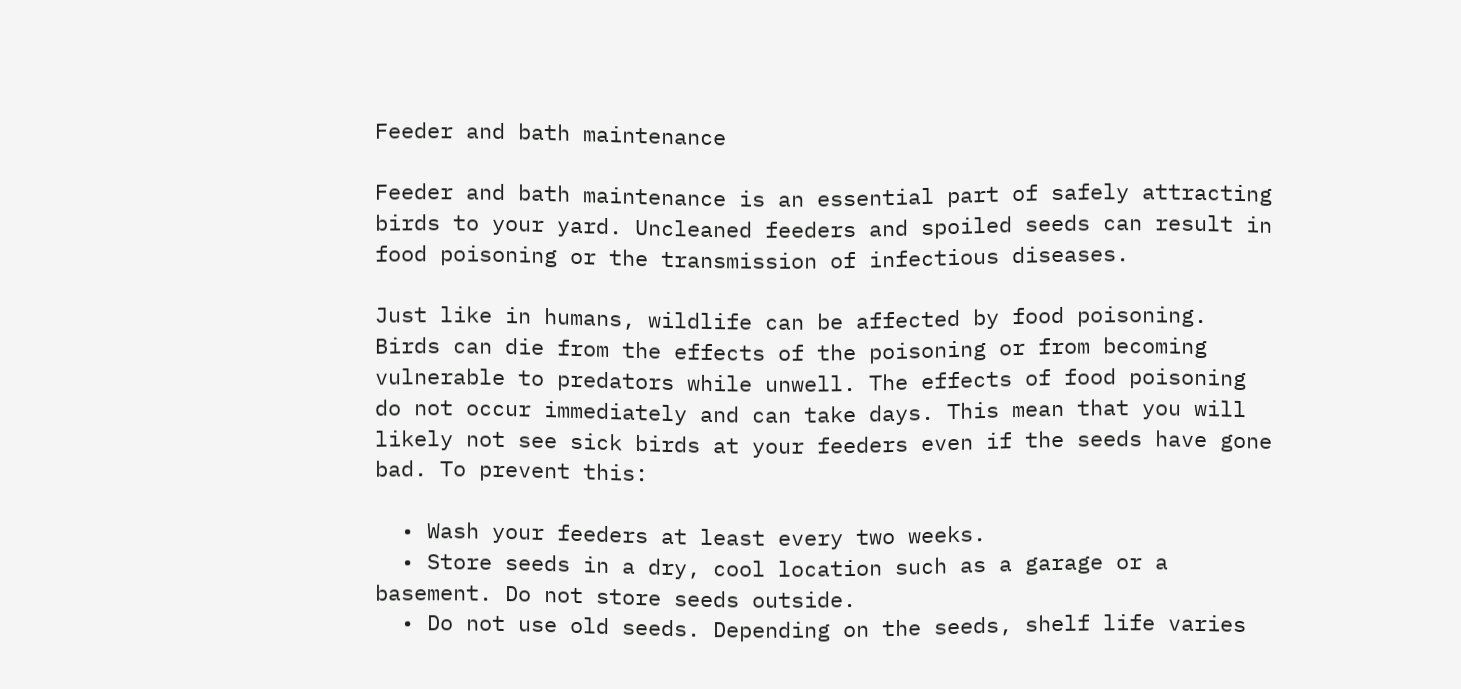Feeder and bath maintenance

Feeder and bath maintenance is an essential part of safely attracting birds to your yard. Uncleaned feeders and spoiled seeds can result in food poisoning or the transmission of infectious diseases.

Just like in humans, wildlife can be affected by food poisoning. Birds can die from the effects of the poisoning or from becoming vulnerable to predators while unwell. The effects of food poisoning do not occur immediately and can take days. This mean that you will likely not see sick birds at your feeders even if the seeds have gone bad. To prevent this:

  • Wash your feeders at least every two weeks.
  • Store seeds in a dry, cool location such as a garage or a basement. Do not store seeds outside.
  • Do not use old seeds. Depending on the seeds, shelf life varies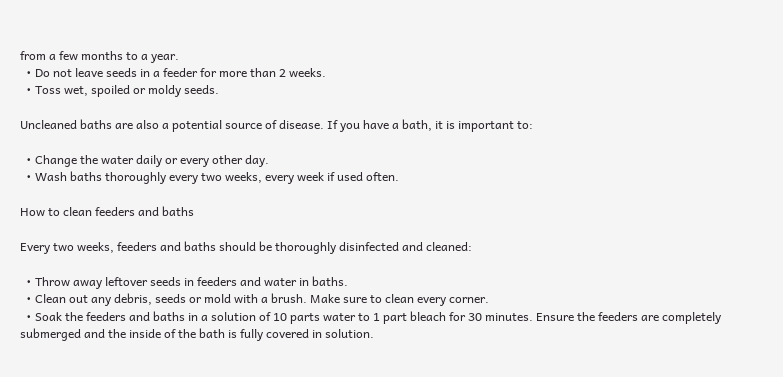from a few months to a year.
  • Do not leave seeds in a feeder for more than 2 weeks.
  • Toss wet, spoiled or moldy seeds.

Uncleaned baths are also a potential source of disease. If you have a bath, it is important to:

  • Change the water daily or every other day.
  • Wash baths thoroughly every two weeks, every week if used often.

How to clean feeders and baths

Every two weeks, feeders and baths should be thoroughly disinfected and cleaned:

  • Throw away leftover seeds in feeders and water in baths.
  • Clean out any debris, seeds or mold with a brush. Make sure to clean every corner.
  • Soak the feeders and baths in a solution of 10 parts water to 1 part bleach for 30 minutes. Ensure the feeders are completely submerged and the inside of the bath is fully covered in solution.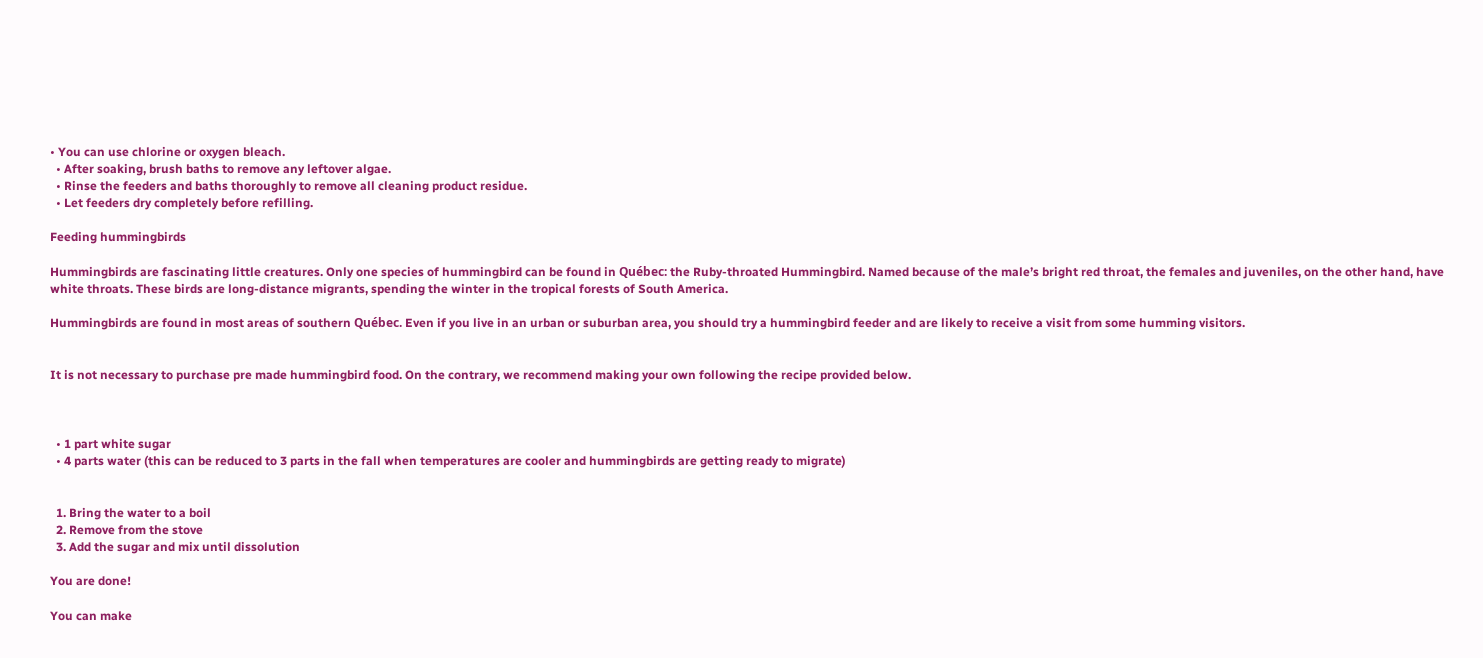• You can use chlorine or oxygen bleach.
  • After soaking, brush baths to remove any leftover algae.
  • Rinse the feeders and baths thoroughly to remove all cleaning product residue.
  • Let feeders dry completely before refilling.

Feeding hummingbirds

Hummingbirds are fascinating little creatures. Only one species of hummingbird can be found in Québec: the Ruby-throated Hummingbird. Named because of the male’s bright red throat, the females and juveniles, on the other hand, have white throats. These birds are long-distance migrants, spending the winter in the tropical forests of South America.

Hummingbirds are found in most areas of southern Québec. Even if you live in an urban or suburban area, you should try a hummingbird feeder and are likely to receive a visit from some humming visitors.


It is not necessary to purchase pre made hummingbird food. On the contrary, we recommend making your own following the recipe provided below.



  • 1 part white sugar
  • 4 parts water (this can be reduced to 3 parts in the fall when temperatures are cooler and hummingbirds are getting ready to migrate)


  1. Bring the water to a boil
  2. Remove from the stove
  3. Add the sugar and mix until dissolution

You are done!

You can make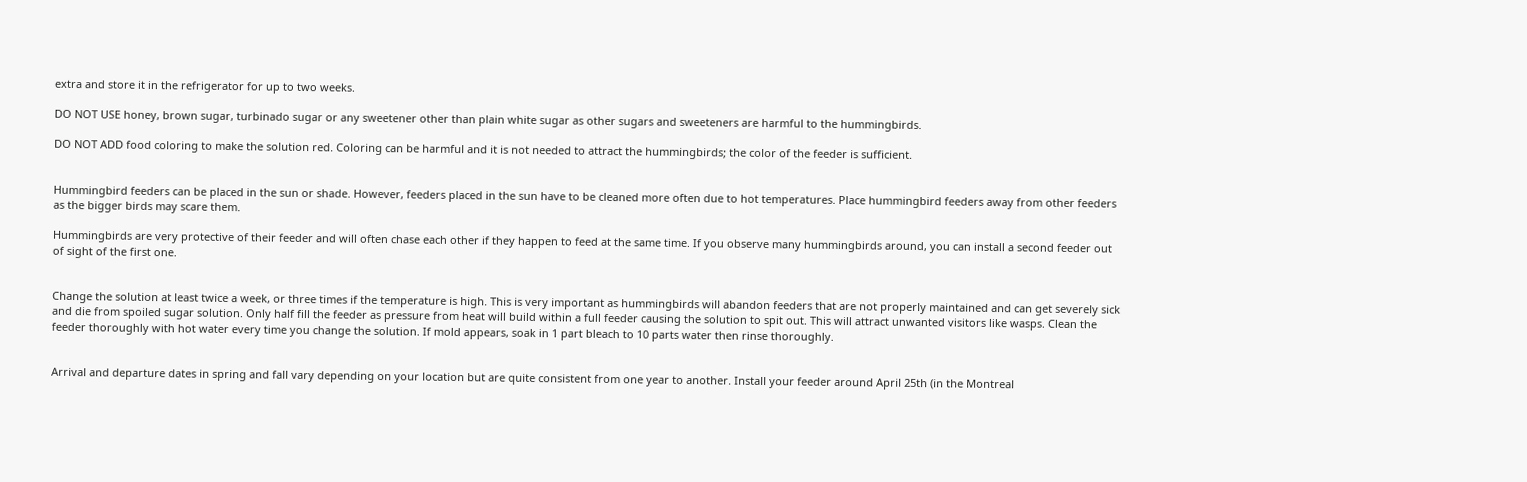extra and store it in the refrigerator for up to two weeks.

DO NOT USE honey, brown sugar, turbinado sugar or any sweetener other than plain white sugar as other sugars and sweeteners are harmful to the hummingbirds.

DO NOT ADD food coloring to make the solution red. Coloring can be harmful and it is not needed to attract the hummingbirds; the color of the feeder is sufficient.


Hummingbird feeders can be placed in the sun or shade. However, feeders placed in the sun have to be cleaned more often due to hot temperatures. Place hummingbird feeders away from other feeders as the bigger birds may scare them.

Hummingbirds are very protective of their feeder and will often chase each other if they happen to feed at the same time. If you observe many hummingbirds around, you can install a second feeder out of sight of the first one.


Change the solution at least twice a week, or three times if the temperature is high. This is very important as hummingbirds will abandon feeders that are not properly maintained and can get severely sick and die from spoiled sugar solution. Only half fill the feeder as pressure from heat will build within a full feeder causing the solution to spit out. This will attract unwanted visitors like wasps. Clean the feeder thoroughly with hot water every time you change the solution. If mold appears, soak in 1 part bleach to 10 parts water then rinse thoroughly.


Arrival and departure dates in spring and fall vary depending on your location but are quite consistent from one year to another. Install your feeder around April 25th (in the Montreal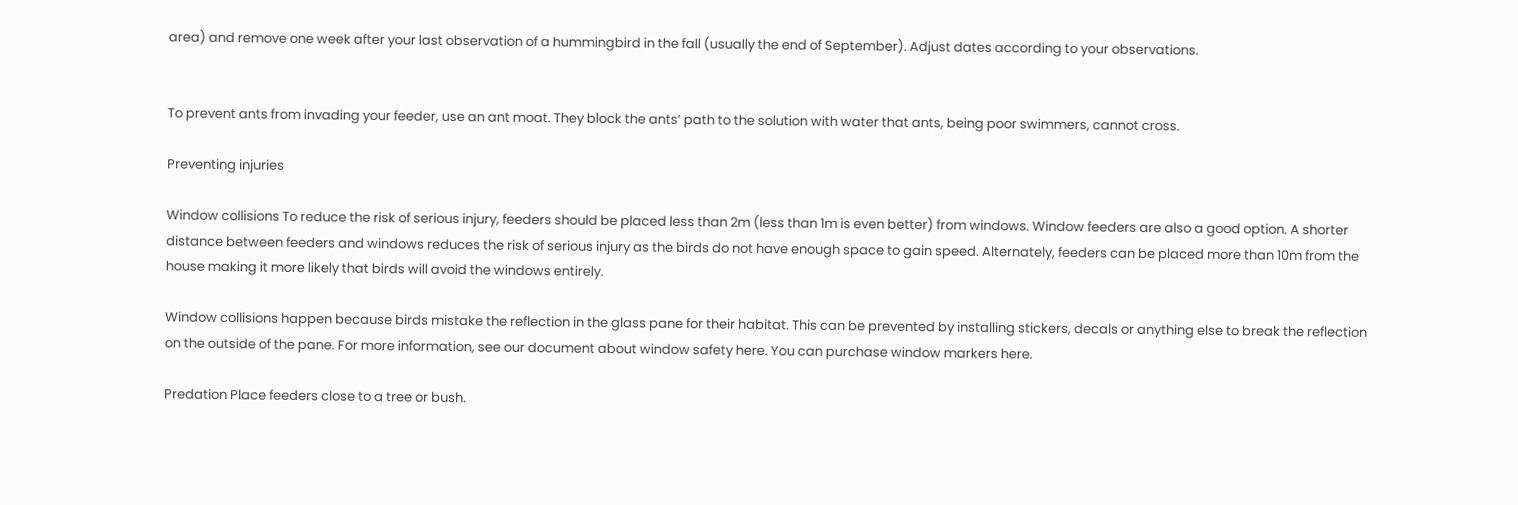area) and remove one week after your last observation of a hummingbird in the fall (usually the end of September). Adjust dates according to your observations.


To prevent ants from invading your feeder, use an ant moat. They block the ants’ path to the solution with water that ants, being poor swimmers, cannot cross.

Preventing injuries

Window collisions To reduce the risk of serious injury, feeders should be placed less than 2m (less than 1m is even better) from windows. Window feeders are also a good option. A shorter distance between feeders and windows reduces the risk of serious injury as the birds do not have enough space to gain speed. Alternately, feeders can be placed more than 10m from the house making it more likely that birds will avoid the windows entirely.

Window collisions happen because birds mistake the reflection in the glass pane for their habitat. This can be prevented by installing stickers, decals or anything else to break the reflection on the outside of the pane. For more information, see our document about window safety here. You can purchase window markers here.

Predation Place feeders close to a tree or bush.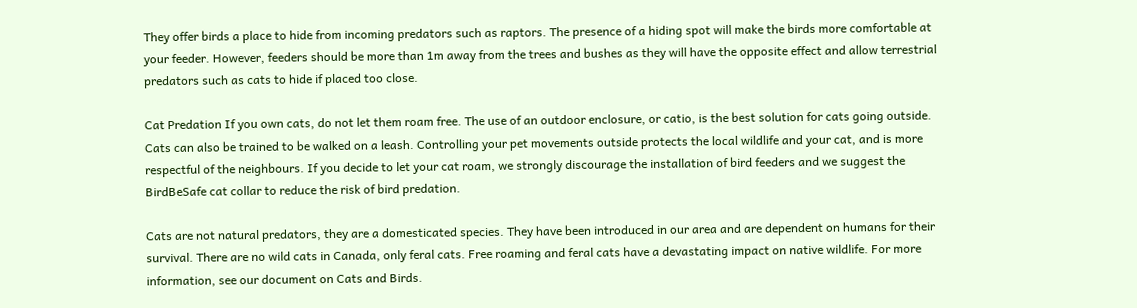They offer birds a place to hide from incoming predators such as raptors. The presence of a hiding spot will make the birds more comfortable at your feeder. However, feeders should be more than 1m away from the trees and bushes as they will have the opposite effect and allow terrestrial predators such as cats to hide if placed too close.

Cat Predation If you own cats, do not let them roam free. The use of an outdoor enclosure, or catio, is the best solution for cats going outside. Cats can also be trained to be walked on a leash. Controlling your pet movements outside protects the local wildlife and your cat, and is more respectful of the neighbours. If you decide to let your cat roam, we strongly discourage the installation of bird feeders and we suggest the BirdBeSafe cat collar to reduce the risk of bird predation.

Cats are not natural predators, they are a domesticated species. They have been introduced in our area and are dependent on humans for their survival. There are no wild cats in Canada, only feral cats. Free roaming and feral cats have a devastating impact on native wildlife. For more information, see our document on Cats and Birds.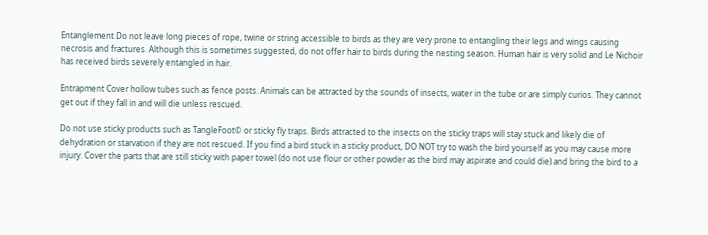Entanglement Do not leave long pieces of rope, twine or string accessible to birds as they are very prone to entangling their legs and wings causing necrosis and fractures. Although this is sometimes suggested, do not offer hair to birds during the nesting season. Human hair is very solid and Le Nichoir has received birds severely entangled in hair.

Entrapment Cover hollow tubes such as fence posts. Animals can be attracted by the sounds of insects, water in the tube or are simply curios. They cannot get out if they fall in and will die unless rescued.

Do not use sticky products such as TangleFoot© or sticky fly traps. Birds attracted to the insects on the sticky traps will stay stuck and likely die of dehydration or starvation if they are not rescued. If you find a bird stuck in a sticky product, DO NOT try to wash the bird yourself as you may cause more injury. Cover the parts that are still sticky with paper towel (do not use flour or other powder as the bird may aspirate and could die) and bring the bird to a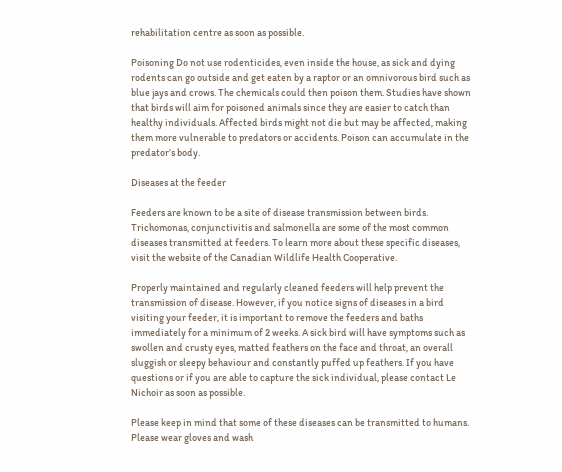rehabilitation centre as soon as possible.

Poisoning Do not use rodenticides, even inside the house, as sick and dying rodents can go outside and get eaten by a raptor or an omnivorous bird such as blue jays and crows. The chemicals could then poison them. Studies have shown that birds will aim for poisoned animals since they are easier to catch than healthy individuals. Affected birds might not die but may be affected, making them more vulnerable to predators or accidents. Poison can accumulate in the predator’s body.

Diseases at the feeder

Feeders are known to be a site of disease transmission between birds. Trichomonas, conjunctivitis and salmonella are some of the most common diseases transmitted at feeders. To learn more about these specific diseases, visit the website of the Canadian Wildlife Health Cooperative.

Properly maintained and regularly cleaned feeders will help prevent the transmission of disease. However, if you notice signs of diseases in a bird visiting your feeder, it is important to remove the feeders and baths immediately for a minimum of 2 weeks. A sick bird will have symptoms such as swollen and crusty eyes, matted feathers on the face and throat, an overall sluggish or sleepy behaviour and constantly puffed up feathers. If you have questions or if you are able to capture the sick individual, please contact Le Nichoir as soon as possible.

Please keep in mind that some of these diseases can be transmitted to humans. Please wear gloves and wash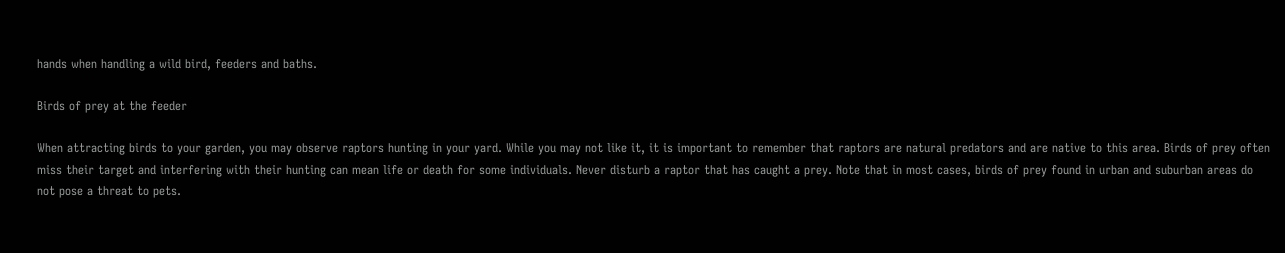hands when handling a wild bird, feeders and baths.

Birds of prey at the feeder

When attracting birds to your garden, you may observe raptors hunting in your yard. While you may not like it, it is important to remember that raptors are natural predators and are native to this area. Birds of prey often miss their target and interfering with their hunting can mean life or death for some individuals. Never disturb a raptor that has caught a prey. Note that in most cases, birds of prey found in urban and suburban areas do not pose a threat to pets.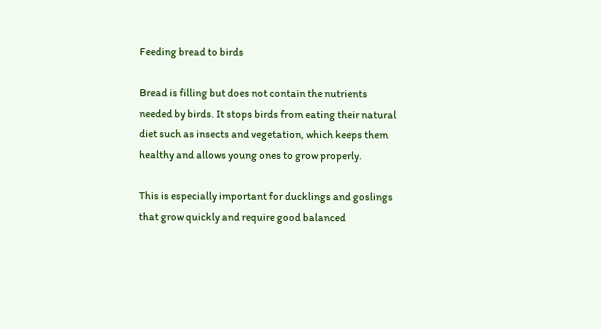Feeding bread to birds

Bread is filling but does not contain the nutrients needed by birds. It stops birds from eating their natural diet such as insects and vegetation, which keeps them healthy and allows young ones to grow properly.

This is especially important for ducklings and goslings that grow quickly and require good balanced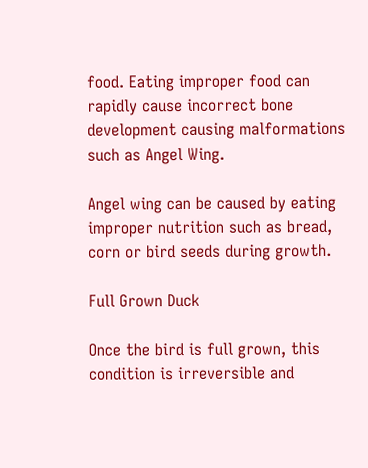food. Eating improper food can rapidly cause incorrect bone development causing malformations such as Angel Wing.

Angel wing can be caused by eating improper nutrition such as bread, corn or bird seeds during growth.

Full Grown Duck

Once the bird is full grown, this condition is irreversible and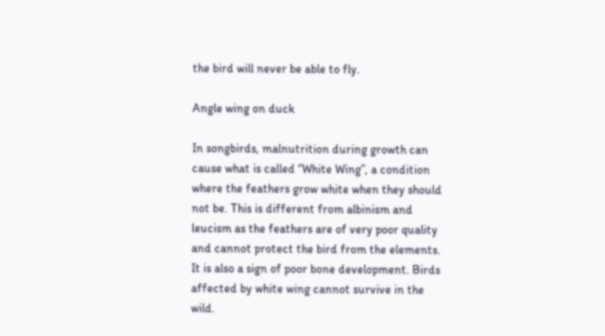the bird will never be able to fly.

Angle wing on duck

In songbirds, malnutrition during growth can cause what is called ‘’White Wing’’, a condition where the feathers grow white when they should not be. This is different from albinism and leucism as the feathers are of very poor quality and cannot protect the bird from the elements. It is also a sign of poor bone development. Birds affected by white wing cannot survive in the wild.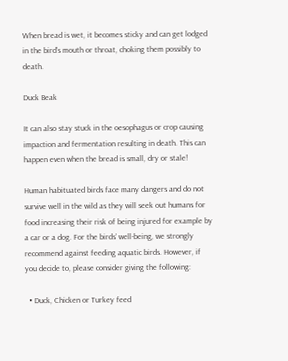When bread is wet, it becomes sticky and can get lodged in the bird’s mouth or throat, choking them possibly to death.

Duck Beak

It can also stay stuck in the oesophagus or crop causing impaction and fermentation resulting in death. This can happen even when the bread is small, dry or stale!

Human habituated birds face many dangers and do not survive well in the wild as they will seek out humans for food increasing their risk of being injured for example by a car or a dog. For the birds’ well-being, we strongly recommend against feeding aquatic birds. However, if you decide to, please consider giving the following:

  • Duck, Chicken or Turkey feed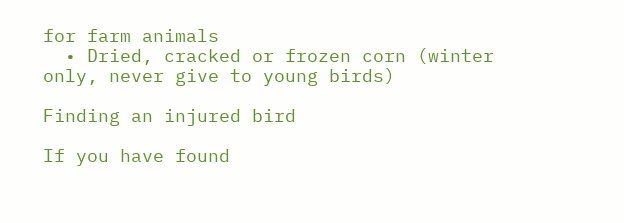for farm animals
  • Dried, cracked or frozen corn (winter only, never give to young birds)

Finding an injured bird

If you have found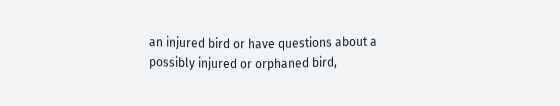an injured bird or have questions about a possibly injured or orphaned bird,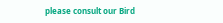please consult our Bird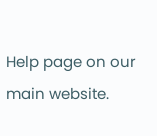Help page on our main website.